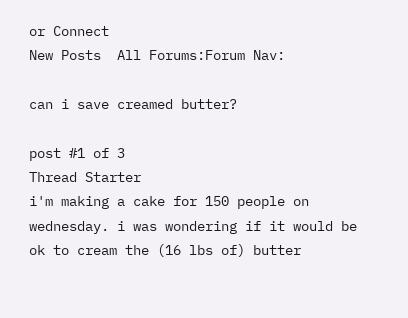or Connect
New Posts  All Forums:Forum Nav:

can i save creamed butter?

post #1 of 3
Thread Starter
i'm making a cake for 150 people on wednesday. i was wondering if it would be ok to cream the (16 lbs of) butter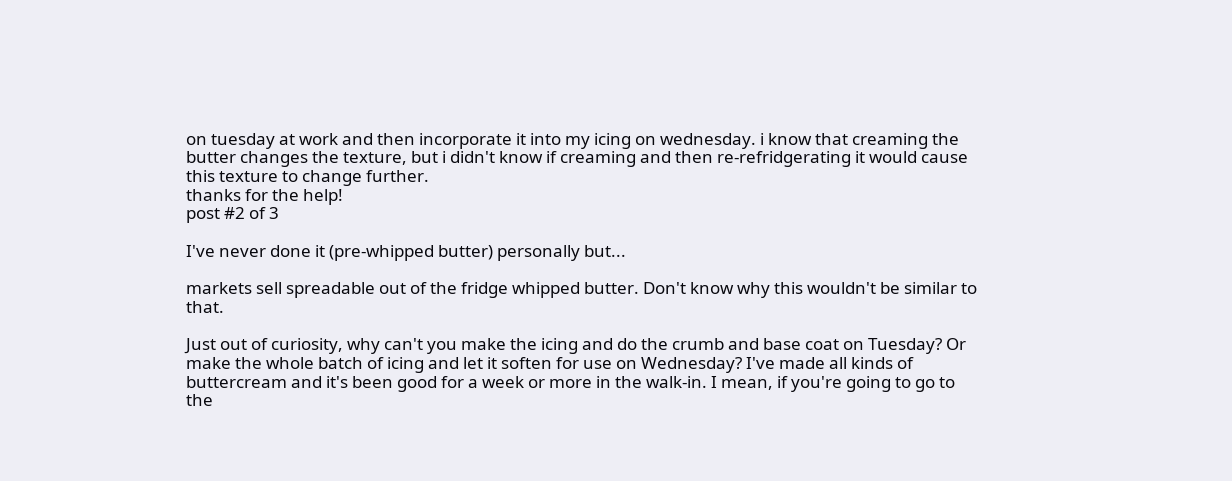on tuesday at work and then incorporate it into my icing on wednesday. i know that creaming the butter changes the texture, but i didn't know if creaming and then re-refridgerating it would cause this texture to change further.
thanks for the help!
post #2 of 3

I've never done it (pre-whipped butter) personally but...

markets sell spreadable out of the fridge whipped butter. Don't know why this wouldn't be similar to that.

Just out of curiosity, why can't you make the icing and do the crumb and base coat on Tuesday? Or make the whole batch of icing and let it soften for use on Wednesday? I've made all kinds of buttercream and it's been good for a week or more in the walk-in. I mean, if you're going to go to the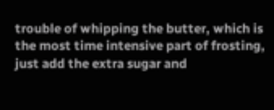trouble of whipping the butter, which is the most time intensive part of frosting, just add the extra sugar and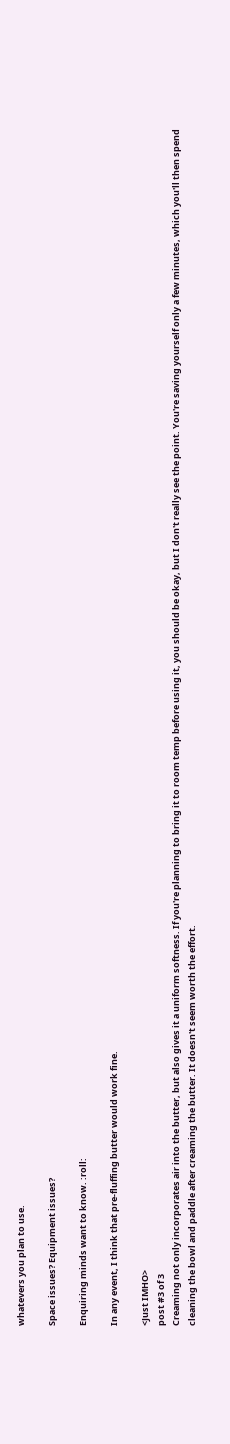whatevers you plan to use.

Space issues? Equipment issues?

Enquiring minds want to know. :roll:

In any event, I think that pre-fluffing butter would work fine.

<Just IMHO>
post #3 of 3
Creaming not only incorporates air into the butter, but also gives it a uniform softness. If you're planning to bring it to room temp before using it, you should be okay, but I don't really see the point. You're saving yourself only a few minutes, which you'll then spend cleaning the bowl and paddle after creaming the butter. It doesn't seem worth the effort.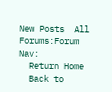New Posts  All Forums:Forum Nav:
  Return Home
  Back to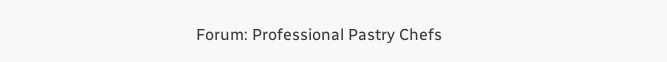Forum: Professional Pastry Chefs